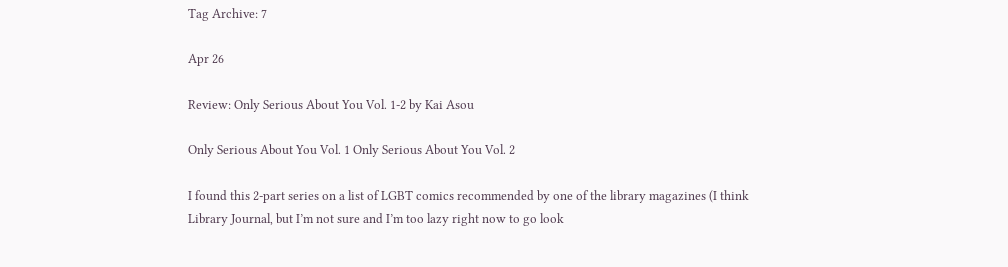Tag Archive: 7

Apr 26

Review: Only Serious About You Vol. 1-2 by Kai Asou

Only Serious About You Vol. 1 Only Serious About You Vol. 2

I found this 2-part series on a list of LGBT comics recommended by one of the library magazines (I think Library Journal, but I’m not sure and I’m too lazy right now to go look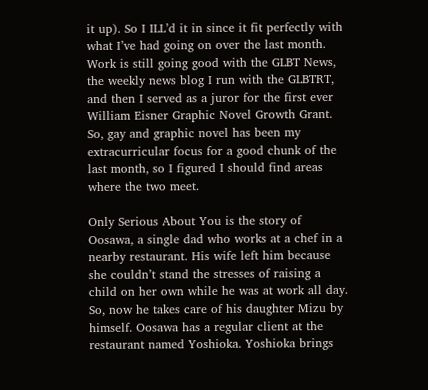it up). So I ILL’d it in since it fit perfectly with what I’ve had going on over the last month. Work is still going good with the GLBT News, the weekly news blog I run with the GLBTRT, and then I served as a juror for the first ever William Eisner Graphic Novel Growth Grant. So, gay and graphic novel has been my extracurricular focus for a good chunk of the last month, so I figured I should find areas where the two meet.

Only Serious About You is the story of Oosawa, a single dad who works at a chef in a nearby restaurant. His wife left him because she couldn’t stand the stresses of raising a child on her own while he was at work all day. So, now he takes care of his daughter Mizu by himself. Oosawa has a regular client at the restaurant named Yoshioka. Yoshioka brings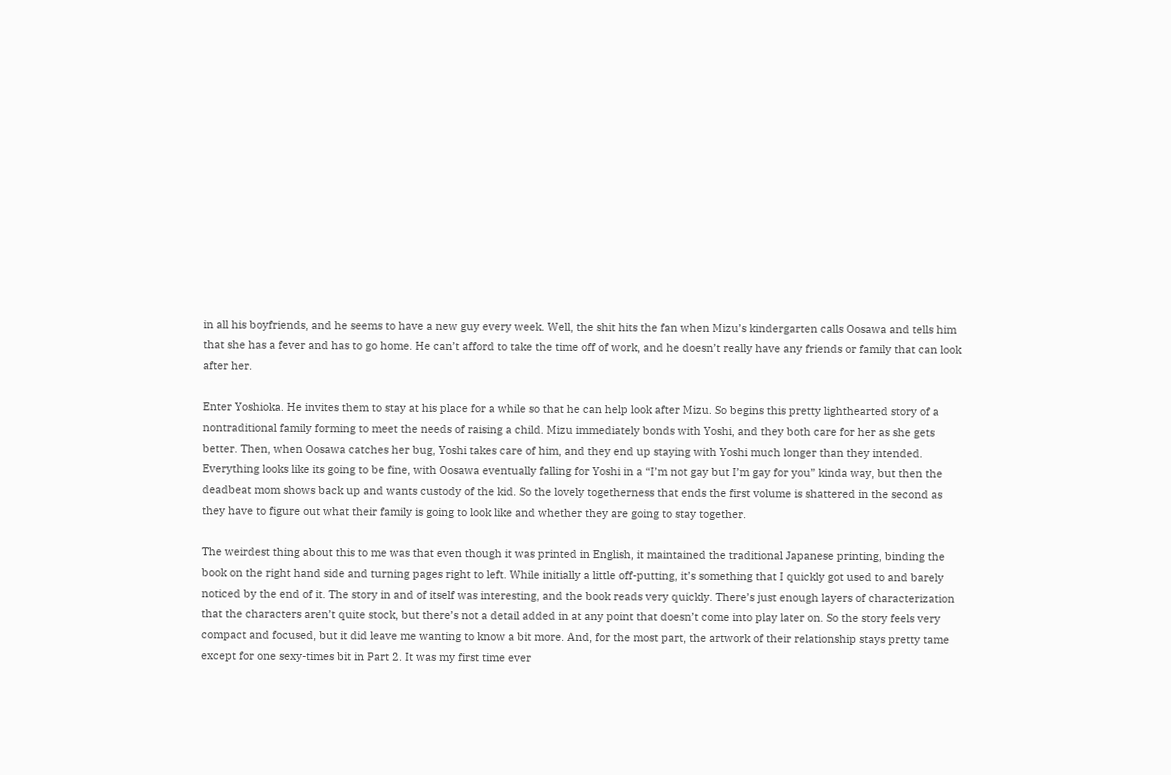in all his boyfriends, and he seems to have a new guy every week. Well, the shit hits the fan when Mizu’s kindergarten calls Oosawa and tells him that she has a fever and has to go home. He can’t afford to take the time off of work, and he doesn’t really have any friends or family that can look after her.

Enter Yoshioka. He invites them to stay at his place for a while so that he can help look after Mizu. So begins this pretty lighthearted story of a nontraditional family forming to meet the needs of raising a child. Mizu immediately bonds with Yoshi, and they both care for her as she gets better. Then, when Oosawa catches her bug, Yoshi takes care of him, and they end up staying with Yoshi much longer than they intended. Everything looks like its going to be fine, with Oosawa eventually falling for Yoshi in a “I’m not gay but I’m gay for you” kinda way, but then the deadbeat mom shows back up and wants custody of the kid. So the lovely togetherness that ends the first volume is shattered in the second as they have to figure out what their family is going to look like and whether they are going to stay together.

The weirdest thing about this to me was that even though it was printed in English, it maintained the traditional Japanese printing, binding the book on the right hand side and turning pages right to left. While initially a little off-putting, it’s something that I quickly got used to and barely noticed by the end of it. The story in and of itself was interesting, and the book reads very quickly. There’s just enough layers of characterization that the characters aren’t quite stock, but there’s not a detail added in at any point that doesn’t come into play later on. So the story feels very compact and focused, but it did leave me wanting to know a bit more. And, for the most part, the artwork of their relationship stays pretty tame except for one sexy-times bit in Part 2. It was my first time ever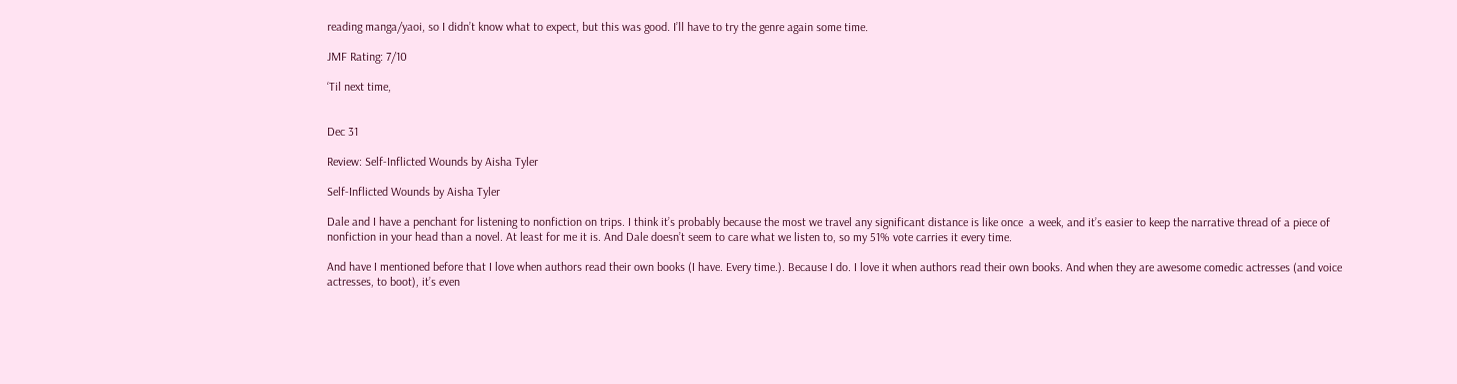reading manga/yaoi, so I didn’t know what to expect, but this was good. I’ll have to try the genre again some time.

JMF Rating: 7/10

‘Til next time,


Dec 31

Review: Self-Inflicted Wounds by Aisha Tyler

Self-Inflicted Wounds by Aisha Tyler

Dale and I have a penchant for listening to nonfiction on trips. I think it’s probably because the most we travel any significant distance is like once  a week, and it’s easier to keep the narrative thread of a piece of nonfiction in your head than a novel. At least for me it is. And Dale doesn’t seem to care what we listen to, so my 51% vote carries it every time.

And have I mentioned before that I love when authors read their own books (I have. Every time.). Because I do. I love it when authors read their own books. And when they are awesome comedic actresses (and voice actresses, to boot), it’s even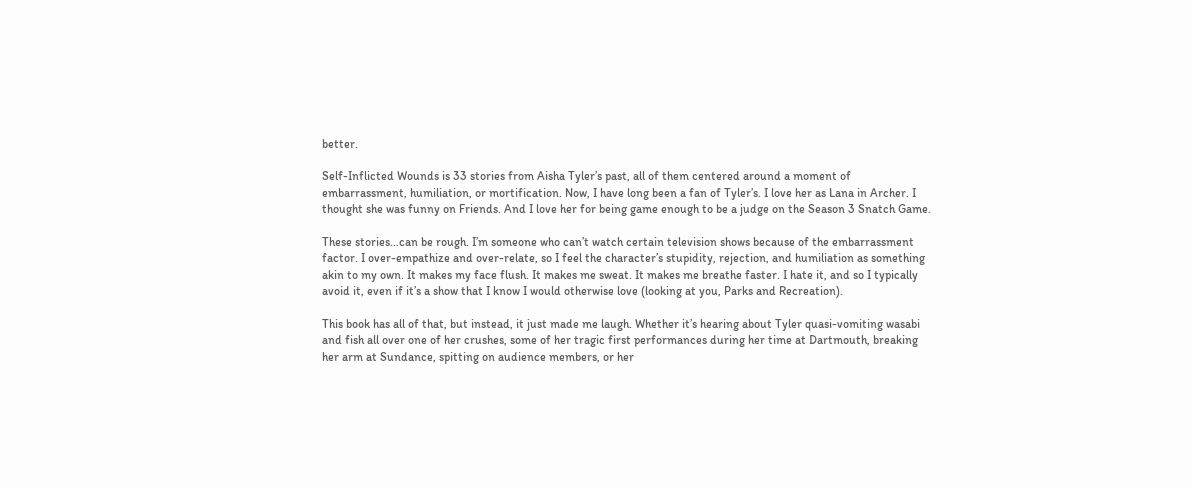better.

Self-Inflicted Wounds is 33 stories from Aisha Tyler’s past, all of them centered around a moment of embarrassment, humiliation, or mortification. Now, I have long been a fan of Tyler’s. I love her as Lana in Archer. I thought she was funny on Friends. And I love her for being game enough to be a judge on the Season 3 Snatch Game.

These stories…can be rough. I’m someone who can’t watch certain television shows because of the embarrassment factor. I over-empathize and over-relate, so I feel the character’s stupidity, rejection, and humiliation as something akin to my own. It makes my face flush. It makes me sweat. It makes me breathe faster. I hate it, and so I typically avoid it, even if it’s a show that I know I would otherwise love (looking at you, Parks and Recreation).

This book has all of that, but instead, it just made me laugh. Whether it’s hearing about Tyler quasi-vomiting wasabi and fish all over one of her crushes, some of her tragic first performances during her time at Dartmouth, breaking her arm at Sundance, spitting on audience members, or her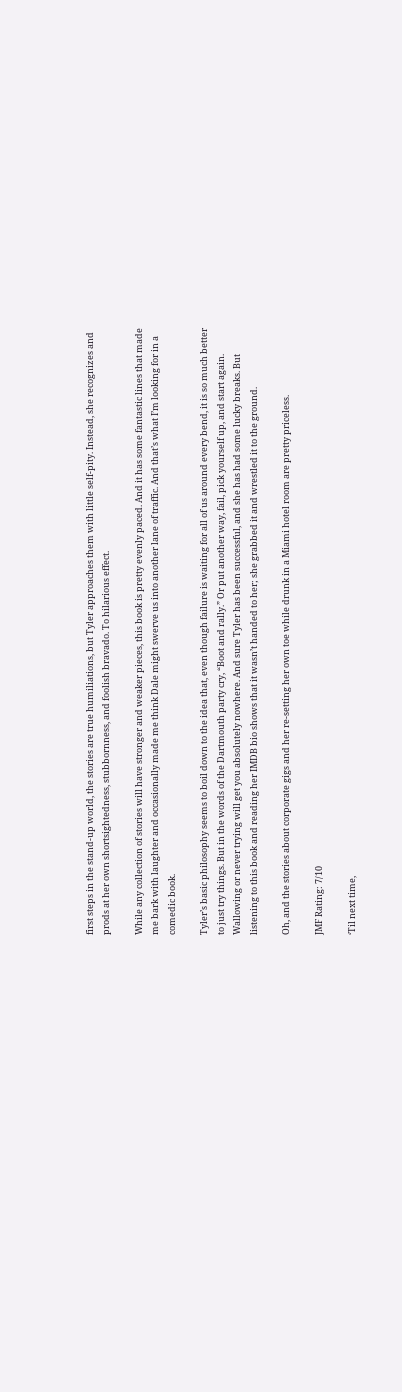first steps in the stand-up world, the stories are true humiliations, but Tyler approaches them with little self-pity. Instead, she recognizes and prods at her own shortsightedness, stubbornness, and foolish bravado. To hilarious effect.

While any collection of stories will have stronger and weaker pieces, this book is pretty evenly paced. And it has some fantastic lines that made me bark with laughter and occasionally made me think Dale might swerve us into another lane of traffic. And that’s what I’m looking for in a comedic book.

Tyler’s basic philosophy seems to boil down to the idea that, even though failure is waiting for all of us around every bend, it is so much better to just try things. But in the words of the Dartmouth party cry, “Boot and rally.” Or put another way, fail, pick yourself up, and start again. Wallowing or never trying will get you absolutely nowhere. And sure Tyler has been successful, and she has had some lucky breaks. But listening to this book and reading her IMDB bio shows that it wasn’t handed to her; she grabbed it and wrestled it to the ground.

Oh, and the stories about corporate gigs and her re-setting her own toe while drunk in a Miami hotel room are pretty priceless.

JMF Rating: 7/10

‘Til next time,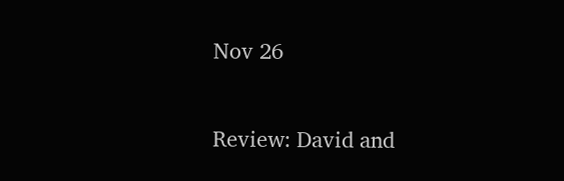Nov 26

Review: David and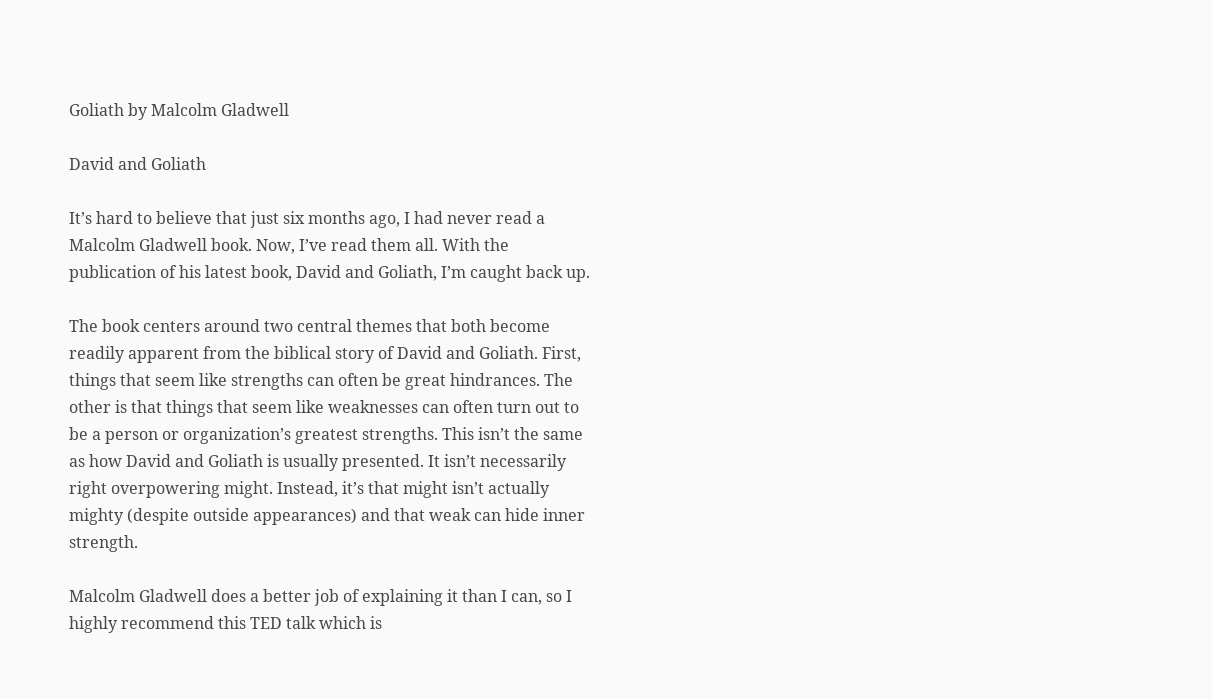Goliath by Malcolm Gladwell

David and Goliath

It’s hard to believe that just six months ago, I had never read a Malcolm Gladwell book. Now, I’ve read them all. With the publication of his latest book, David and Goliath, I’m caught back up.

The book centers around two central themes that both become readily apparent from the biblical story of David and Goliath. First, things that seem like strengths can often be great hindrances. The other is that things that seem like weaknesses can often turn out to be a person or organization’s greatest strengths. This isn’t the same as how David and Goliath is usually presented. It isn’t necessarily right overpowering might. Instead, it’s that might isn’t actually mighty (despite outside appearances) and that weak can hide inner strength.

Malcolm Gladwell does a better job of explaining it than I can, so I highly recommend this TED talk which is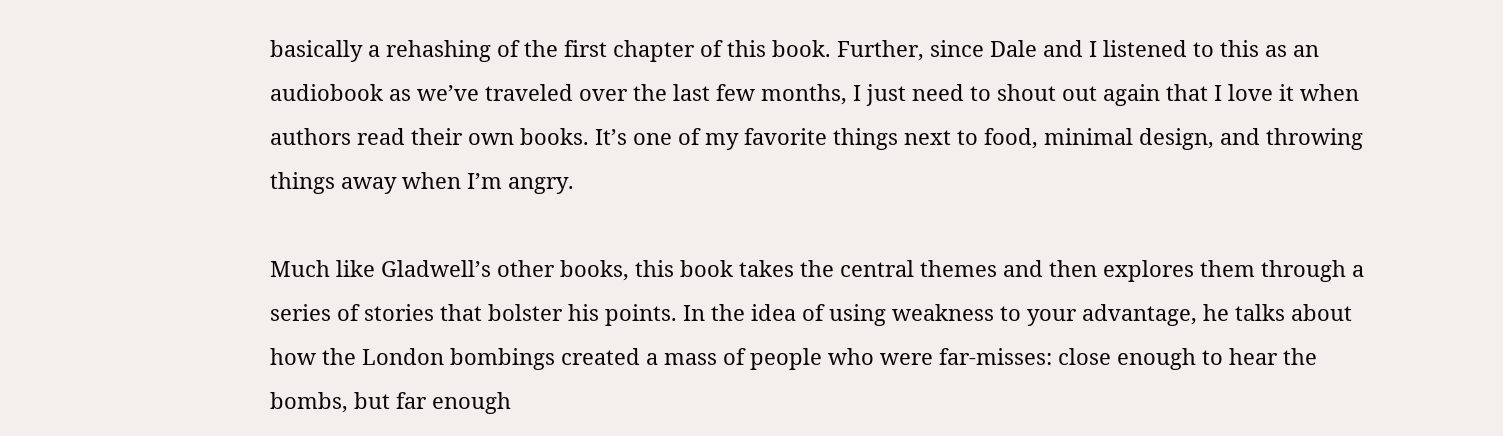basically a rehashing of the first chapter of this book. Further, since Dale and I listened to this as an audiobook as we’ve traveled over the last few months, I just need to shout out again that I love it when authors read their own books. It’s one of my favorite things next to food, minimal design, and throwing things away when I’m angry.

Much like Gladwell’s other books, this book takes the central themes and then explores them through a series of stories that bolster his points. In the idea of using weakness to your advantage, he talks about how the London bombings created a mass of people who were far-misses: close enough to hear the bombs, but far enough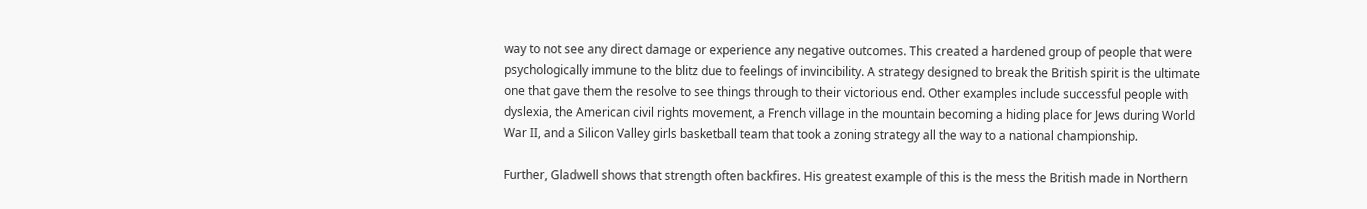way to not see any direct damage or experience any negative outcomes. This created a hardened group of people that were psychologically immune to the blitz due to feelings of invincibility. A strategy designed to break the British spirit is the ultimate one that gave them the resolve to see things through to their victorious end. Other examples include successful people with dyslexia, the American civil rights movement, a French village in the mountain becoming a hiding place for Jews during World War II, and a Silicon Valley girls basketball team that took a zoning strategy all the way to a national championship.

Further, Gladwell shows that strength often backfires. His greatest example of this is the mess the British made in Northern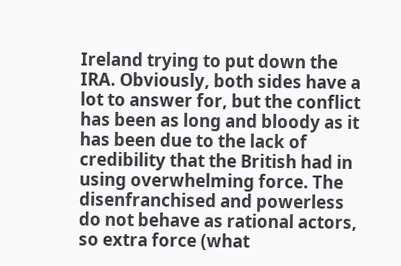Ireland trying to put down the IRA. Obviously, both sides have a lot to answer for, but the conflict has been as long and bloody as it has been due to the lack of credibility that the British had in using overwhelming force. The disenfranchised and powerless do not behave as rational actors, so extra force (what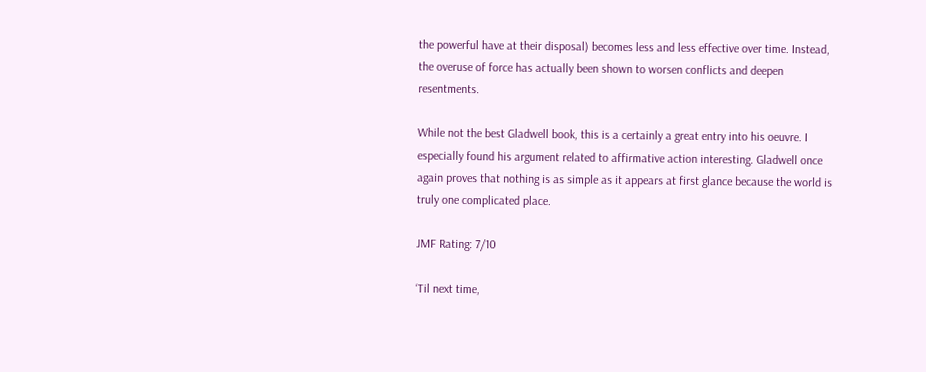the powerful have at their disposal) becomes less and less effective over time. Instead, the overuse of force has actually been shown to worsen conflicts and deepen resentments.

While not the best Gladwell book, this is a certainly a great entry into his oeuvre. I especially found his argument related to affirmative action interesting. Gladwell once again proves that nothing is as simple as it appears at first glance because the world is truly one complicated place.

JMF Rating: 7/10

‘Til next time,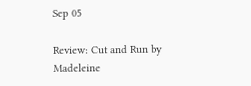Sep 05

Review: Cut and Run by Madeleine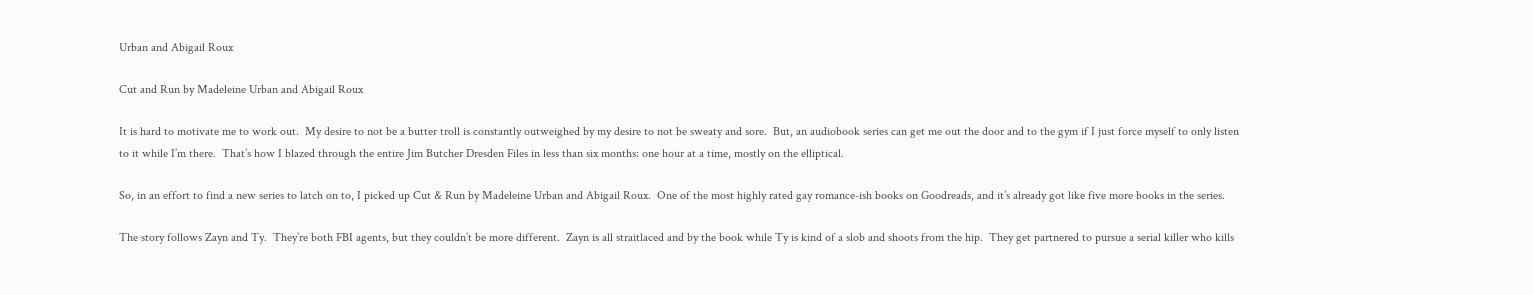Urban and Abigail Roux

Cut and Run by Madeleine Urban and Abigail Roux

It is hard to motivate me to work out.  My desire to not be a butter troll is constantly outweighed by my desire to not be sweaty and sore.  But, an audiobook series can get me out the door and to the gym if I just force myself to only listen to it while I’m there.  That’s how I blazed through the entire Jim Butcher Dresden Files in less than six months: one hour at a time, mostly on the elliptical.

So, in an effort to find a new series to latch on to, I picked up Cut & Run by Madeleine Urban and Abigail Roux.  One of the most highly rated gay romance-ish books on Goodreads, and it’s already got like five more books in the series.

The story follows Zayn and Ty.  They’re both FBI agents, but they couldn’t be more different.  Zayn is all straitlaced and by the book while Ty is kind of a slob and shoots from the hip.  They get partnered to pursue a serial killer who kills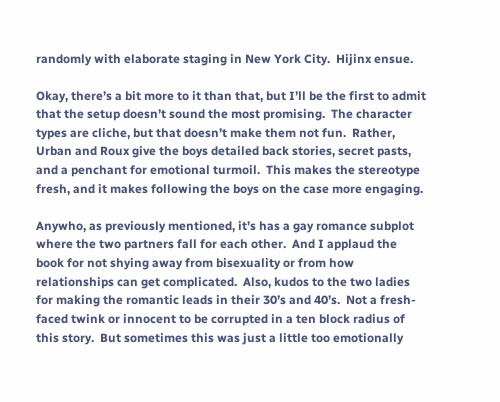randomly with elaborate staging in New York City.  Hijinx ensue.

Okay, there’s a bit more to it than that, but I’ll be the first to admit that the setup doesn’t sound the most promising.  The character types are cliche, but that doesn’t make them not fun.  Rather, Urban and Roux give the boys detailed back stories, secret pasts, and a penchant for emotional turmoil.  This makes the stereotype fresh, and it makes following the boys on the case more engaging.

Anywho, as previously mentioned, it’s has a gay romance subplot where the two partners fall for each other.  And I applaud the book for not shying away from bisexuality or from how relationships can get complicated.  Also, kudos to the two ladies for making the romantic leads in their 30’s and 40’s.  Not a fresh-faced twink or innocent to be corrupted in a ten block radius of this story.  But sometimes this was just a little too emotionally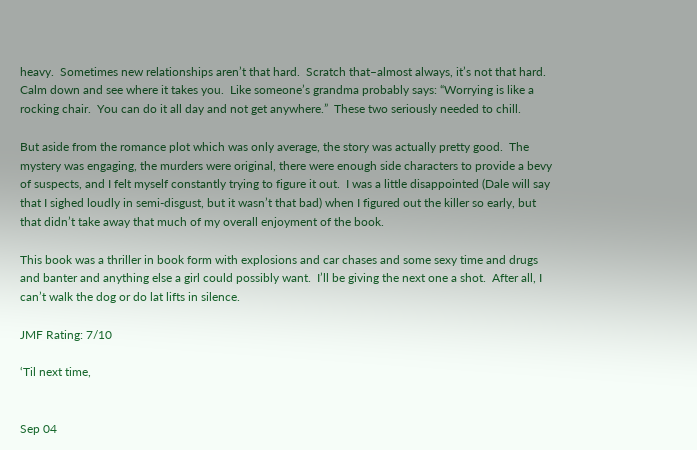heavy.  Sometimes new relationships aren’t that hard.  Scratch that–almost always, it’s not that hard.  Calm down and see where it takes you.  Like someone’s grandma probably says: “Worrying is like a rocking chair.  You can do it all day and not get anywhere.”  These two seriously needed to chill.

But aside from the romance plot which was only average, the story was actually pretty good.  The mystery was engaging, the murders were original, there were enough side characters to provide a bevy of suspects, and I felt myself constantly trying to figure it out.  I was a little disappointed (Dale will say that I sighed loudly in semi-disgust, but it wasn’t that bad) when I figured out the killer so early, but that didn’t take away that much of my overall enjoyment of the book.

This book was a thriller in book form with explosions and car chases and some sexy time and drugs and banter and anything else a girl could possibly want.  I’ll be giving the next one a shot.  After all, I can’t walk the dog or do lat lifts in silence.

JMF Rating: 7/10

‘Til next time,


Sep 04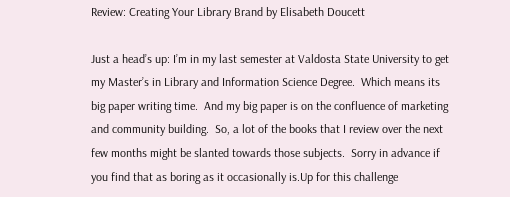Review: Creating Your Library Brand by Elisabeth Doucett

Just a head’s up: I’m in my last semester at Valdosta State University to get my Master’s in Library and Information Science Degree.  Which means its big paper writing time.  And my big paper is on the confluence of marketing and community building.  So, a lot of the books that I review over the next few months might be slanted towards those subjects.  Sorry in advance if you find that as boring as it occasionally is.Up for this challenge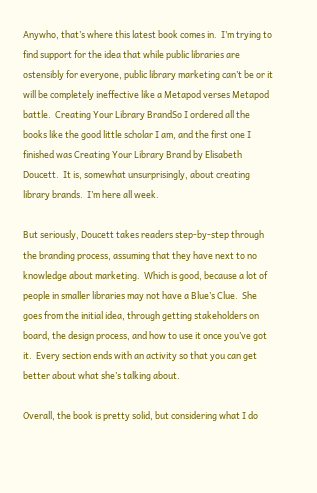Anywho, that’s where this latest book comes in.  I’m trying to find support for the idea that while public libraries are ostensibly for everyone, public library marketing can’t be or it will be completely ineffective like a Metapod verses Metapod battle.  Creating Your Library BrandSo I ordered all the books like the good little scholar I am, and the first one I finished was Creating Your Library Brand by Elisabeth Doucett.  It is, somewhat unsurprisingly, about creating library brands.  I’m here all week.

But seriously, Doucett takes readers step-by-step through the branding process, assuming that they have next to no knowledge about marketing.  Which is good, because a lot of people in smaller libraries may not have a Blue’s Clue.  She goes from the initial idea, through getting stakeholders on board, the design process, and how to use it once you’ve got it.  Every section ends with an activity so that you can get better about what she’s talking about.

Overall, the book is pretty solid, but considering what I do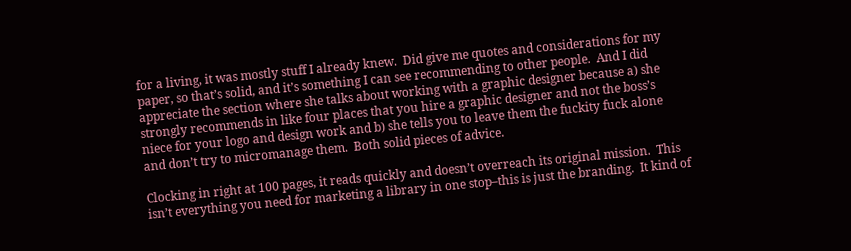for a living, it was mostly stuff I already knew.  Did give me quotes and considerations for my paper, so that’s solid, and it’s something I can see recommending to other people.  And I did appreciate the section where she talks about working with a graphic designer because a) she strongly recommends in like four places that you hire a graphic designer and not the boss’s niece for your logo and design work and b) she tells you to leave them the fuckity fuck alone and don’t try to micromanage them.  Both solid pieces of advice.

Clocking in right at 100 pages, it reads quickly and doesn’t overreach its original mission.  This isn’t everything you need for marketing a library in one stop–this is just the branding.  It kind of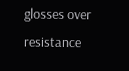glosses over resistance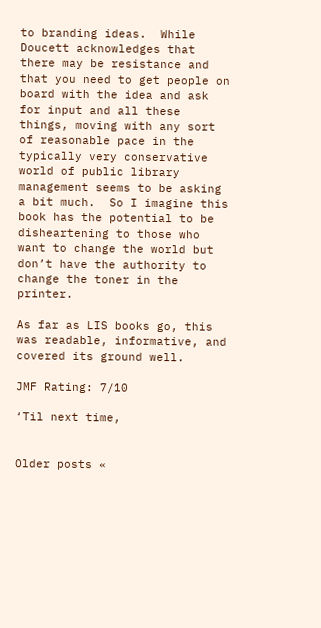to branding ideas.  While Doucett acknowledges that there may be resistance and that you need to get people on board with the idea and ask for input and all these things, moving with any sort of reasonable pace in the typically very conservative world of public library management seems to be asking a bit much.  So I imagine this book has the potential to be disheartening to those who want to change the world but don’t have the authority to change the toner in the printer.

As far as LIS books go, this was readable, informative, and covered its ground well.

JMF Rating: 7/10

‘Til next time,


Older posts «